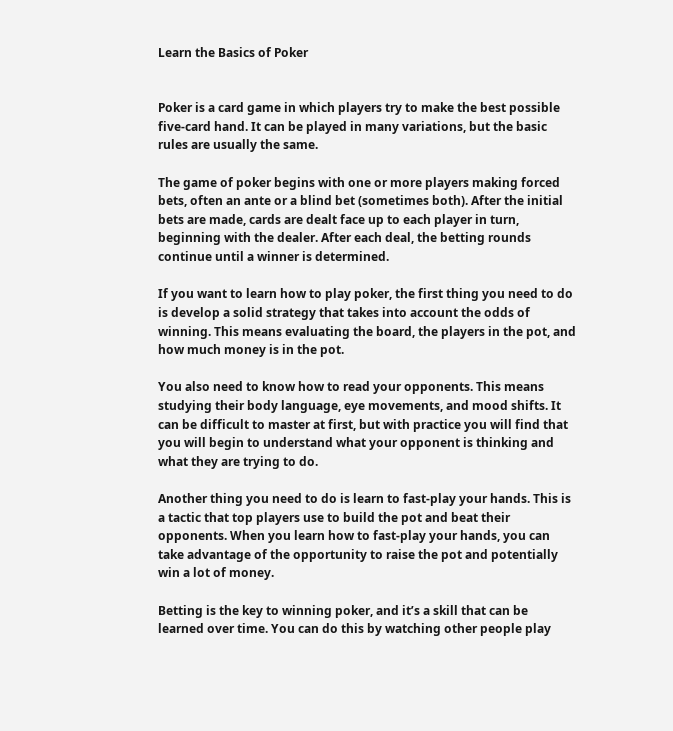Learn the Basics of Poker


Poker is a card game in which players try to make the best possible five-card hand. It can be played in many variations, but the basic rules are usually the same.

The game of poker begins with one or more players making forced bets, often an ante or a blind bet (sometimes both). After the initial bets are made, cards are dealt face up to each player in turn, beginning with the dealer. After each deal, the betting rounds continue until a winner is determined.

If you want to learn how to play poker, the first thing you need to do is develop a solid strategy that takes into account the odds of winning. This means evaluating the board, the players in the pot, and how much money is in the pot.

You also need to know how to read your opponents. This means studying their body language, eye movements, and mood shifts. It can be difficult to master at first, but with practice you will find that you will begin to understand what your opponent is thinking and what they are trying to do.

Another thing you need to do is learn to fast-play your hands. This is a tactic that top players use to build the pot and beat their opponents. When you learn how to fast-play your hands, you can take advantage of the opportunity to raise the pot and potentially win a lot of money.

Betting is the key to winning poker, and it’s a skill that can be learned over time. You can do this by watching other people play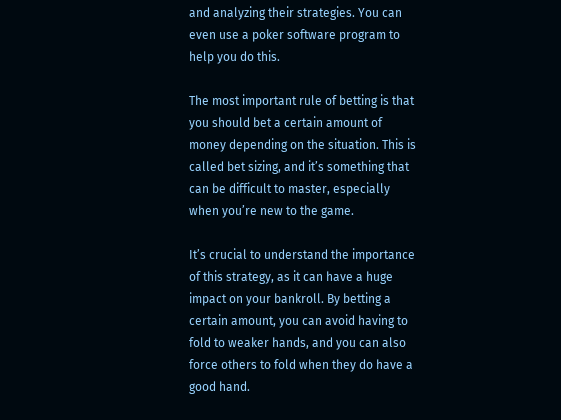and analyzing their strategies. You can even use a poker software program to help you do this.

The most important rule of betting is that you should bet a certain amount of money depending on the situation. This is called bet sizing, and it’s something that can be difficult to master, especially when you’re new to the game.

It’s crucial to understand the importance of this strategy, as it can have a huge impact on your bankroll. By betting a certain amount, you can avoid having to fold to weaker hands, and you can also force others to fold when they do have a good hand.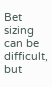Bet sizing can be difficult, but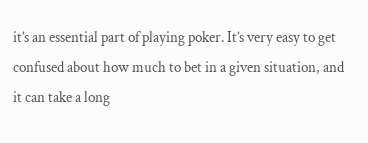it’s an essential part of playing poker. It’s very easy to get confused about how much to bet in a given situation, and it can take a long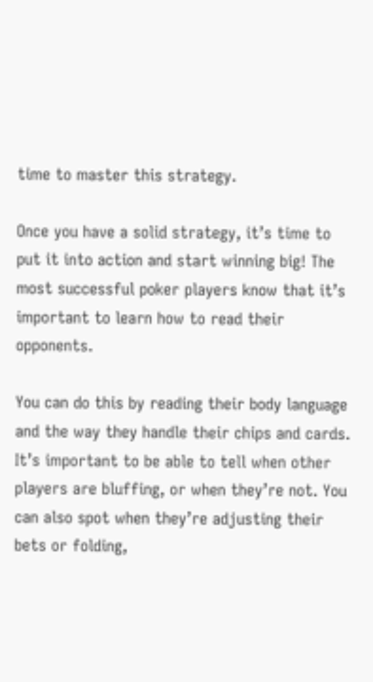time to master this strategy.

Once you have a solid strategy, it’s time to put it into action and start winning big! The most successful poker players know that it’s important to learn how to read their opponents.

You can do this by reading their body language and the way they handle their chips and cards. It’s important to be able to tell when other players are bluffing, or when they’re not. You can also spot when they’re adjusting their bets or folding,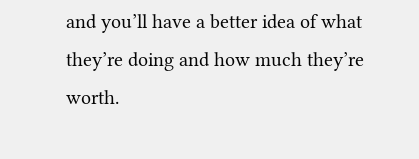and you’ll have a better idea of what they’re doing and how much they’re worth.